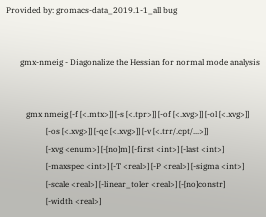Provided by: gromacs-data_2019.1-1_all bug


       gmx-nmeig - Diagonalize the Hessian for normal mode analysis


          gmx nmeig [-f [<.mtx>]] [-s [<.tpr>]] [-of [<.xvg>]] [-ol [<.xvg>]]
                    [-os [<.xvg>]] [-qc [<.xvg>]] [-v [<.trr/.cpt/...>]]
                    [-xvg <enum>] [-[no]m] [-first <int>] [-last <int>]
                    [-maxspec <int>] [-T <real>] [-P <real>] [-sigma <int>]
                    [-scale <real>] [-linear_toler <real>] [-[no]constr]
                    [-width <real>]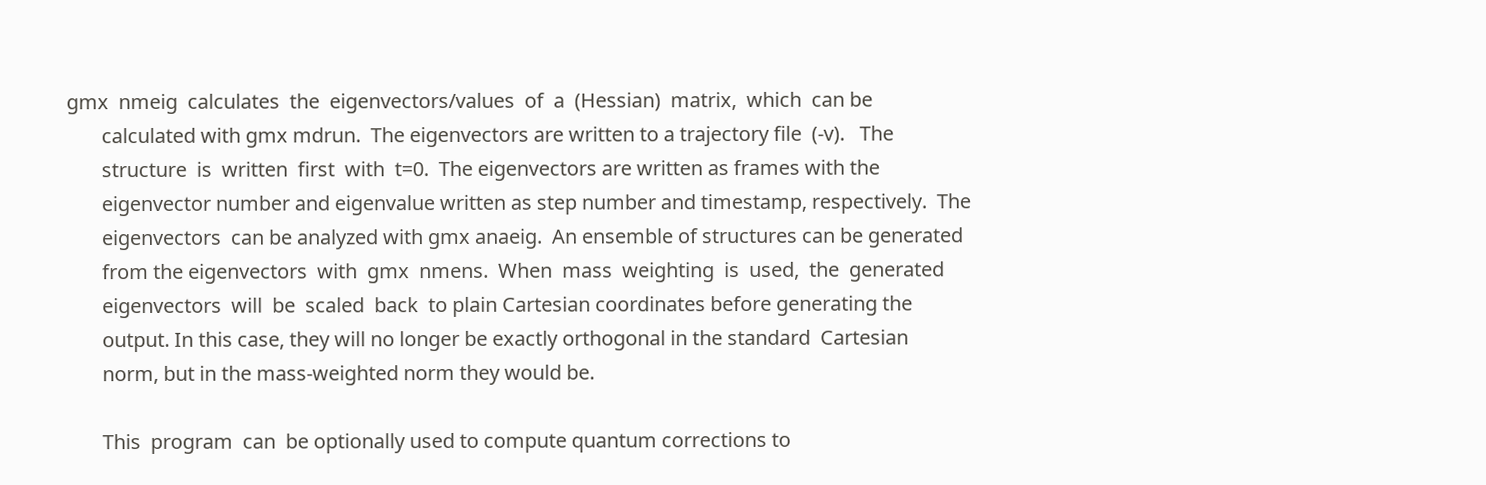gmx  nmeig  calculates  the  eigenvectors/values  of  a  (Hessian)  matrix,  which  can be
       calculated with gmx mdrun.  The eigenvectors are written to a trajectory file  (-v).   The
       structure  is  written  first  with  t=0.  The eigenvectors are written as frames with the
       eigenvector number and eigenvalue written as step number and timestamp, respectively.  The
       eigenvectors  can be analyzed with gmx anaeig.  An ensemble of structures can be generated
       from the eigenvectors  with  gmx  nmens.  When  mass  weighting  is  used,  the  generated
       eigenvectors  will  be  scaled  back  to plain Cartesian coordinates before generating the
       output. In this case, they will no longer be exactly orthogonal in the standard  Cartesian
       norm, but in the mass-weighted norm they would be.

       This  program  can  be optionally used to compute quantum corrections to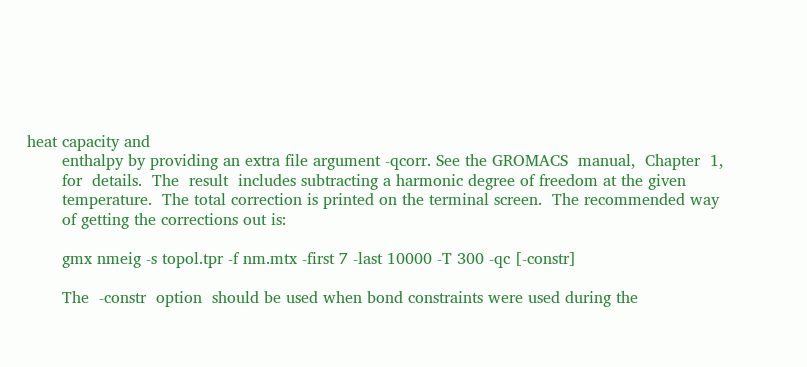heat capacity and
       enthalpy by providing an extra file argument -qcorr. See the GROMACS  manual,  Chapter  1,
       for  details.  The  result  includes subtracting a harmonic degree of freedom at the given
       temperature.  The total correction is printed on the terminal screen.  The recommended way
       of getting the corrections out is:

       gmx nmeig -s topol.tpr -f nm.mtx -first 7 -last 10000 -T 300 -qc [-constr]

       The  -constr  option  should be used when bond constraints were used during the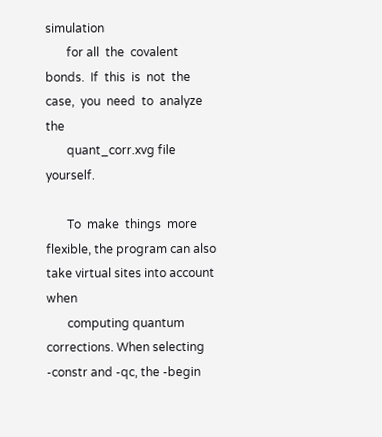simulation
       for all  the  covalent  bonds.  If  this  is  not  the  case,  you  need  to  analyze  the
       quant_corr.xvg file yourself.

       To  make  things  more flexible, the program can also take virtual sites into account when
       computing quantum corrections. When selecting -constr and -qc, the -begin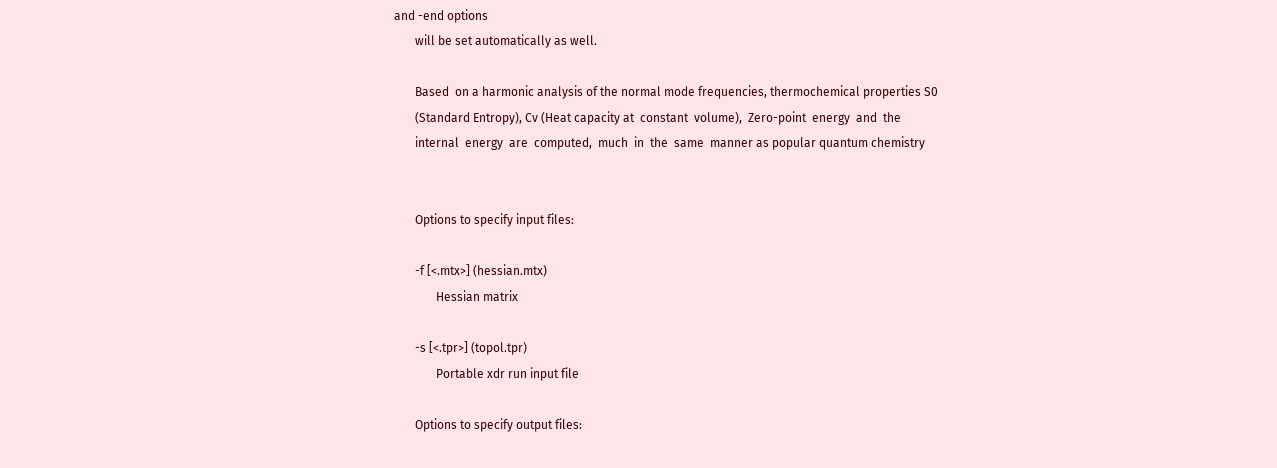and -end options
       will be set automatically as well.

       Based  on a harmonic analysis of the normal mode frequencies, thermochemical properties S0
       (Standard Entropy), Cv (Heat capacity at  constant  volume),  Zero-point  energy  and  the
       internal  energy  are  computed,  much  in  the  same  manner as popular quantum chemistry


       Options to specify input files:

       -f [<.mtx>] (hessian.mtx)
              Hessian matrix

       -s [<.tpr>] (topol.tpr)
              Portable xdr run input file

       Options to specify output files: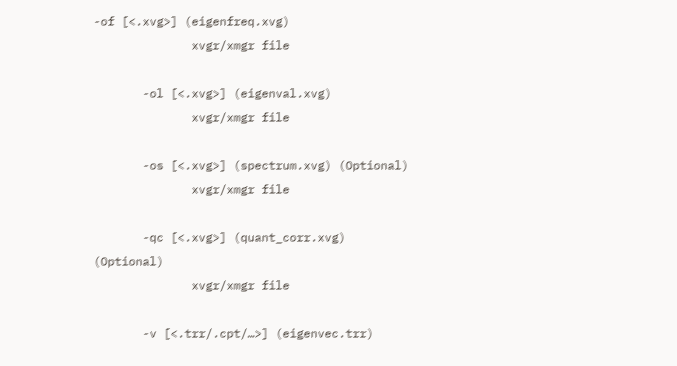-of [<.xvg>] (eigenfreq.xvg)
              xvgr/xmgr file

       -ol [<.xvg>] (eigenval.xvg)
              xvgr/xmgr file

       -os [<.xvg>] (spectrum.xvg) (Optional)
              xvgr/xmgr file

       -qc [<.xvg>] (quant_corr.xvg) (Optional)
              xvgr/xmgr file

       -v [<.trr/.cpt/…>] (eigenvec.trr)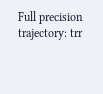Full precision trajectory: trr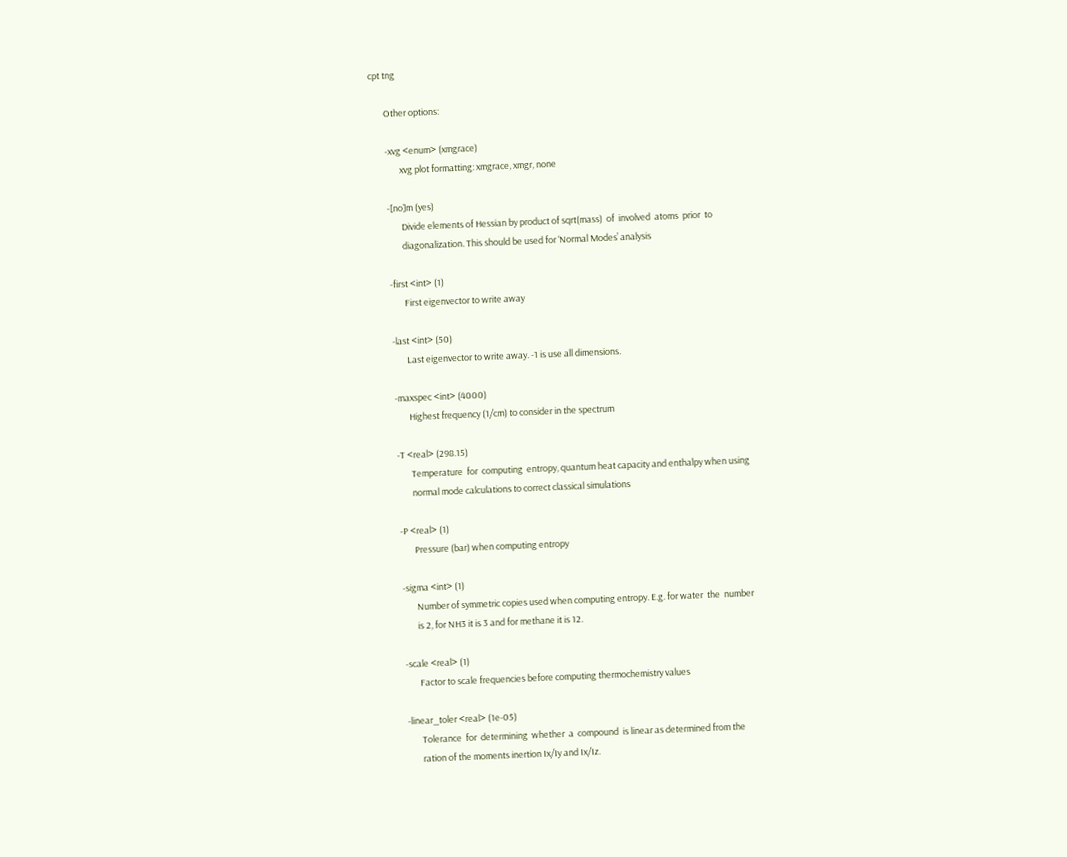cpt tng

       Other options:

       -xvg <enum> (xmgrace)
              xvg plot formatting: xmgrace, xmgr, none

       -[no]m (yes)
              Divide elements of Hessian by product of sqrt(mass)  of  involved  atoms  prior  to
              diagonalization. This should be used for ‘Normal Modes’ analysis

       -first <int> (1)
              First eigenvector to write away

       -last <int> (50)
              Last eigenvector to write away. -1 is use all dimensions.

       -maxspec <int> (4000)
              Highest frequency (1/cm) to consider in the spectrum

       -T <real> (298.15)
              Temperature  for  computing  entropy, quantum heat capacity and enthalpy when using
              normal mode calculations to correct classical simulations

       -P <real> (1)
              Pressure (bar) when computing entropy

       -sigma <int> (1)
              Number of symmetric copies used when computing entropy. E.g. for water  the  number
              is 2, for NH3 it is 3 and for methane it is 12.

       -scale <real> (1)
              Factor to scale frequencies before computing thermochemistry values

       -linear_toler <real> (1e-05)
              Tolerance  for  determining  whether  a  compound  is linear as determined from the
              ration of the moments inertion Ix/Iy and Ix/Iz.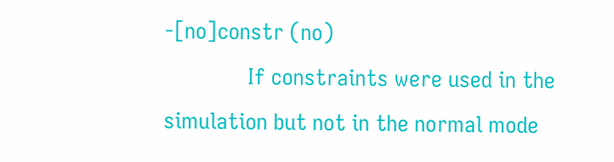-[no]constr (no)
              If constraints were used in the simulation but not in the normal mode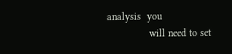analysis  you
              will need to set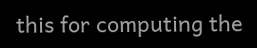this for computing the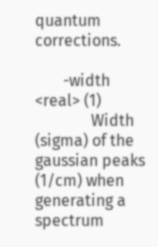quantum corrections.

       -width <real> (1)
              Width (sigma) of the gaussian peaks (1/cm) when generating a spectrum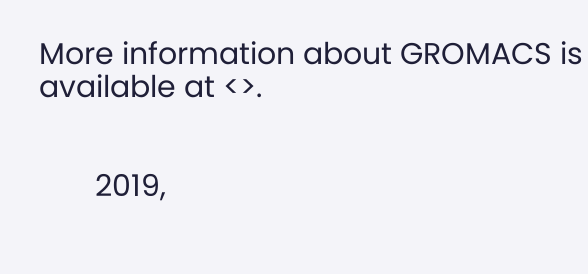More information about GROMACS is available at <>.


       2019,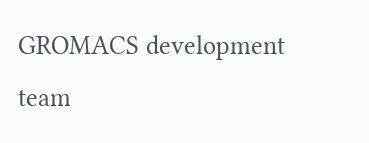GROMACS development team